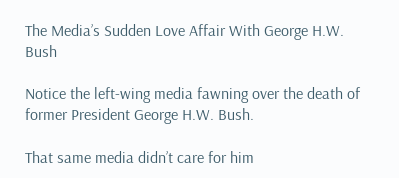The Media’s Sudden Love Affair With George H.W. Bush

Notice the left-wing media fawning over the death of former President George H.W. Bush.

That same media didn’t care for him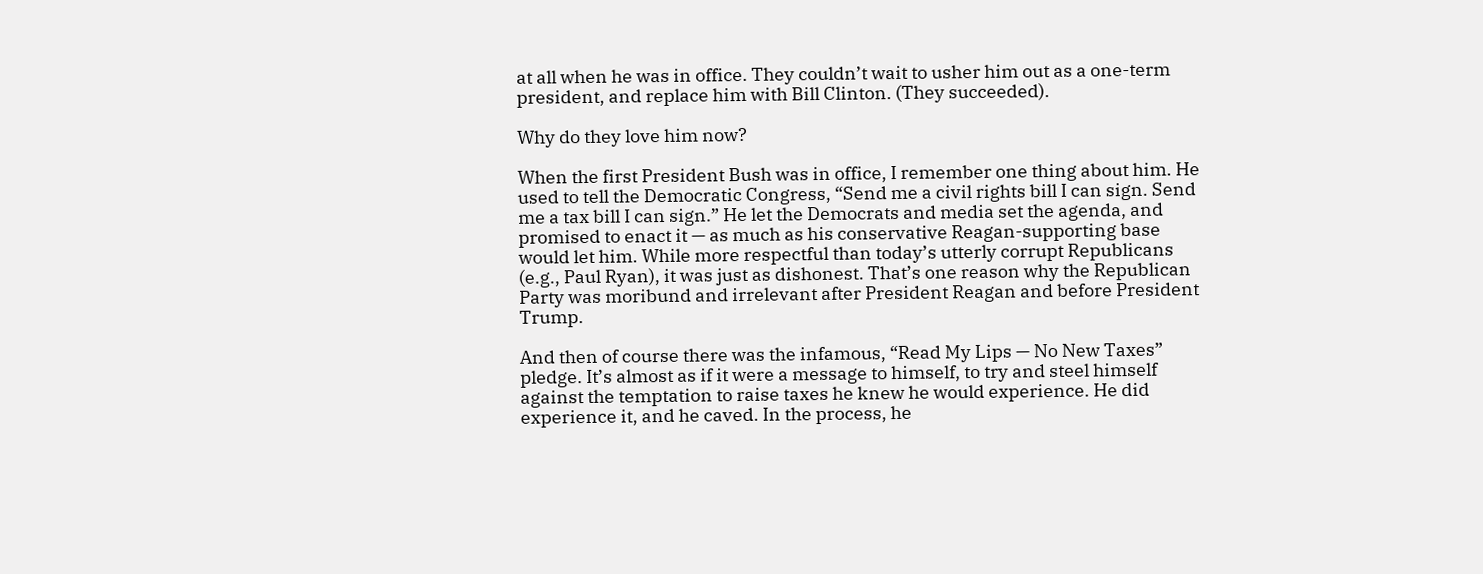at all when he was in office. They couldn’t wait to usher him out as a one-term president, and replace him with Bill Clinton. (They succeeded).

Why do they love him now?

When the first President Bush was in office, I remember one thing about him. He used to tell the Democratic Congress, “Send me a civil rights bill I can sign. Send me a tax bill I can sign.” He let the Democrats and media set the agenda, and promised to enact it — as much as his conservative Reagan-supporting base would let him. While more respectful than today’s utterly corrupt Republicans (e.g., Paul Ryan), it was just as dishonest. That’s one reason why the Republican Party was moribund and irrelevant after President Reagan and before President Trump.

And then of course there was the infamous, “Read My Lips — No New Taxes” pledge. It’s almost as if it were a message to himself, to try and steel himself against the temptation to raise taxes he knew he would experience. He did experience it, and he caved. In the process, he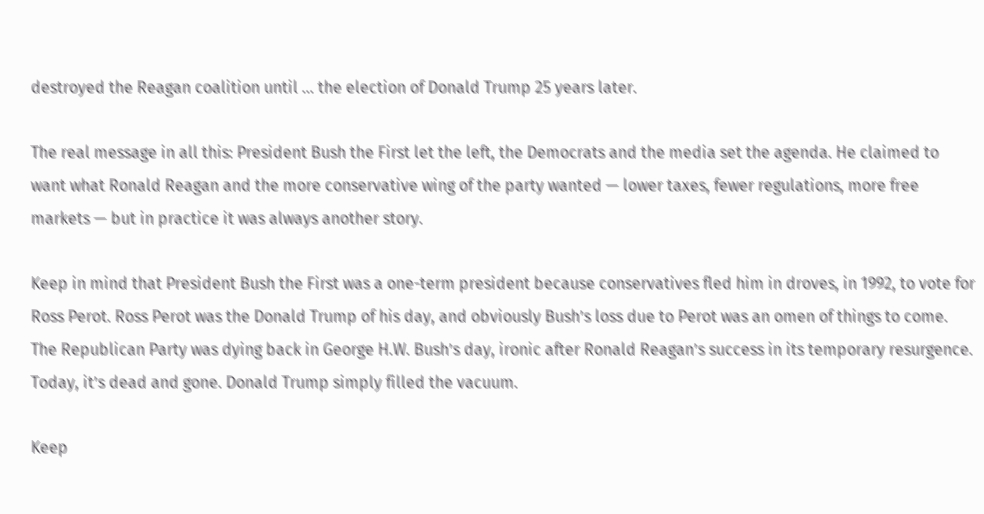destroyed the Reagan coalition until … the election of Donald Trump 25 years later.

The real message in all this: President Bush the First let the left, the Democrats and the media set the agenda. He claimed to want what Ronald Reagan and the more conservative wing of the party wanted — lower taxes, fewer regulations, more free markets — but in practice it was always another story.

Keep in mind that President Bush the First was a one-term president because conservatives fled him in droves, in 1992, to vote for Ross Perot. Ross Perot was the Donald Trump of his day, and obviously Bush’s loss due to Perot was an omen of things to come. The Republican Party was dying back in George H.W. Bush’s day, ironic after Ronald Reagan’s success in its temporary resurgence. Today, it’s dead and gone. Donald Trump simply filled the vacuum.

Keep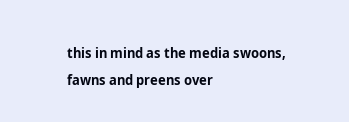this in mind as the media swoons, fawns and preens over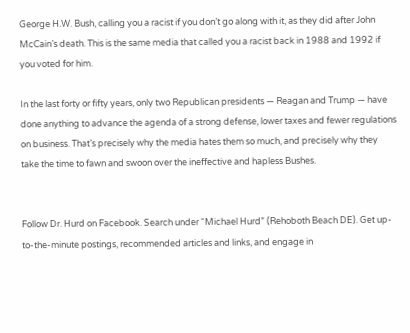George H.W. Bush, calling you a racist if you don’t go along with it, as they did after John McCain’s death. This is the same media that called you a racist back in 1988 and 1992 if you voted for him.

In the last forty or fifty years, only two Republican presidents — Reagan and Trump — have done anything to advance the agenda of a strong defense, lower taxes and fewer regulations on business. That’s precisely why the media hates them so much, and precisely why they take the time to fawn and swoon over the ineffective and hapless Bushes.


Follow Dr. Hurd on Facebook. Search under “Michael Hurd” (Rehoboth Beach DE). Get up-to-the-minute postings, recommended articles and links, and engage in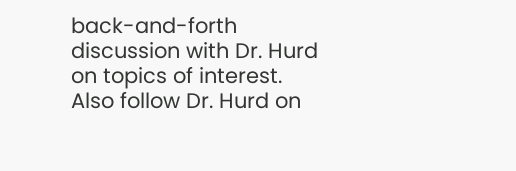back-and-forth discussion with Dr. Hurd on topics of interest. Also follow Dr. Hurd on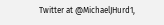Twitter at @MichaelJHurd1,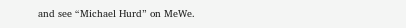and see “Michael Hurd” on MeWe.